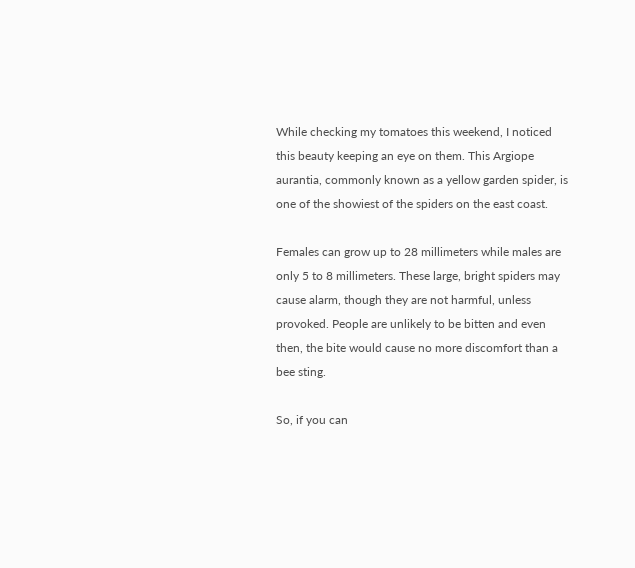While checking my tomatoes this weekend, I noticed this beauty keeping an eye on them. This Argiope aurantia, commonly known as a yellow garden spider, is one of the showiest of the spiders on the east coast.

Females can grow up to 28 millimeters while males are only 5 to 8 millimeters. These large, bright spiders may cause alarm, though they are not harmful, unless provoked. People are unlikely to be bitten and even then, the bite would cause no more discomfort than a bee sting.

So, if you can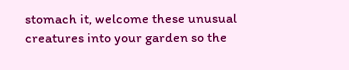stomach it, welcome these unusual creatures into your garden so the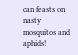can feasts on nasty mosquitos and aphids!